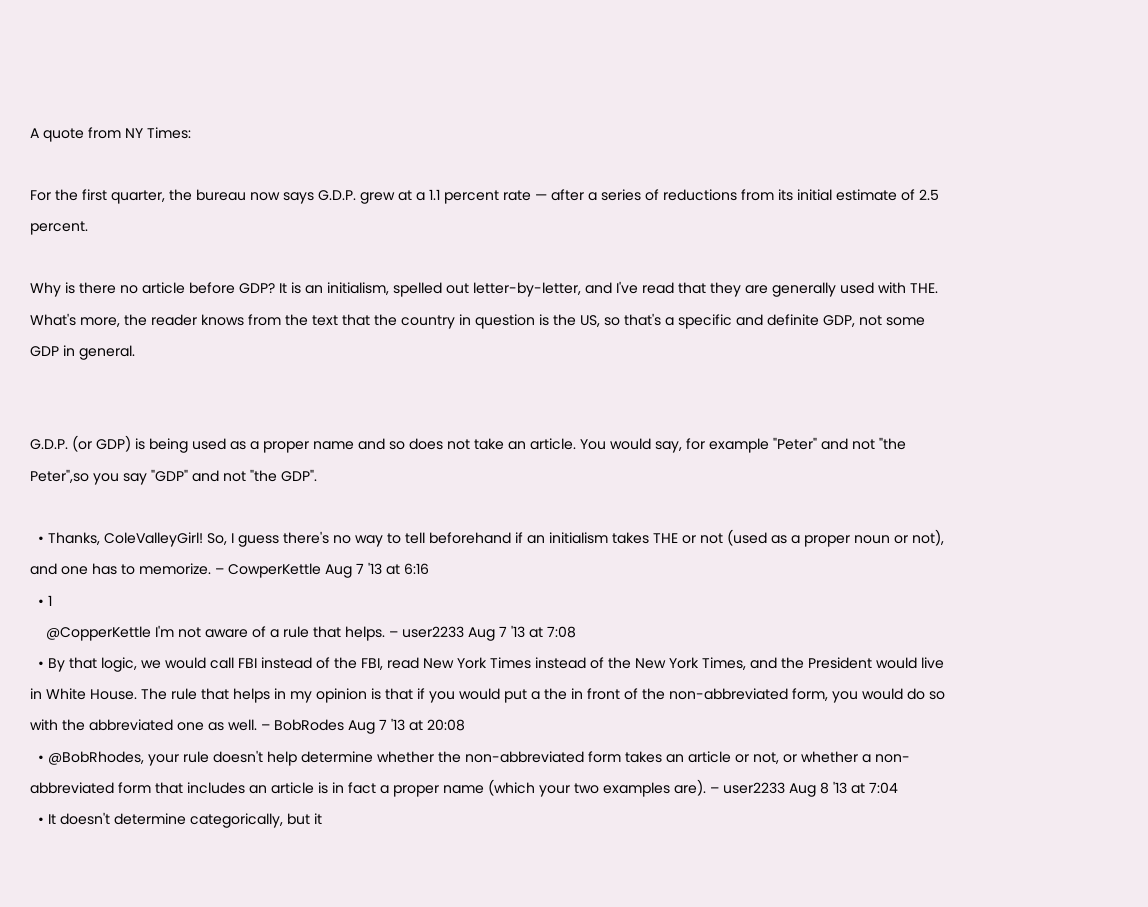A quote from NY Times:

For the first quarter, the bureau now says G.D.P. grew at a 1.1 percent rate — after a series of reductions from its initial estimate of 2.5 percent.

Why is there no article before GDP? It is an initialism, spelled out letter-by-letter, and I've read that they are generally used with THE. What's more, the reader knows from the text that the country in question is the US, so that's a specific and definite GDP, not some GDP in general.


G.D.P. (or GDP) is being used as a proper name and so does not take an article. You would say, for example "Peter" and not "the Peter",so you say "GDP" and not "the GDP".

  • Thanks, ColeValleyGirl! So, I guess there's no way to tell beforehand if an initialism takes THE or not (used as a proper noun or not), and one has to memorize. – CowperKettle Aug 7 '13 at 6:16
  • 1
    @CopperKettle I'm not aware of a rule that helps. – user2233 Aug 7 '13 at 7:08
  • By that logic, we would call FBI instead of the FBI, read New York Times instead of the New York Times, and the President would live in White House. The rule that helps in my opinion is that if you would put a the in front of the non-abbreviated form, you would do so with the abbreviated one as well. – BobRodes Aug 7 '13 at 20:08
  • @BobRhodes, your rule doesn't help determine whether the non-abbreviated form takes an article or not, or whether a non-abbreviated form that includes an article is in fact a proper name (which your two examples are). – user2233 Aug 8 '13 at 7:04
  • It doesn't determine categorically, but it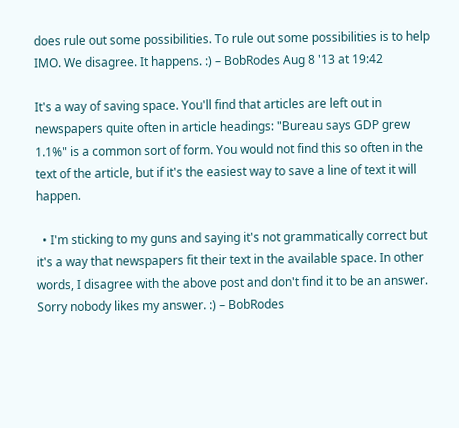does rule out some possibilities. To rule out some possibilities is to help IMO. We disagree. It happens. :) – BobRodes Aug 8 '13 at 19:42

It's a way of saving space. You'll find that articles are left out in newspapers quite often in article headings: "Bureau says GDP grew 1.1%" is a common sort of form. You would not find this so often in the text of the article, but if it's the easiest way to save a line of text it will happen.

  • I'm sticking to my guns and saying it's not grammatically correct but it's a way that newspapers fit their text in the available space. In other words, I disagree with the above post and don't find it to be an answer. Sorry nobody likes my answer. :) – BobRodes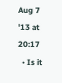Aug 7 '13 at 20:17
  • Is it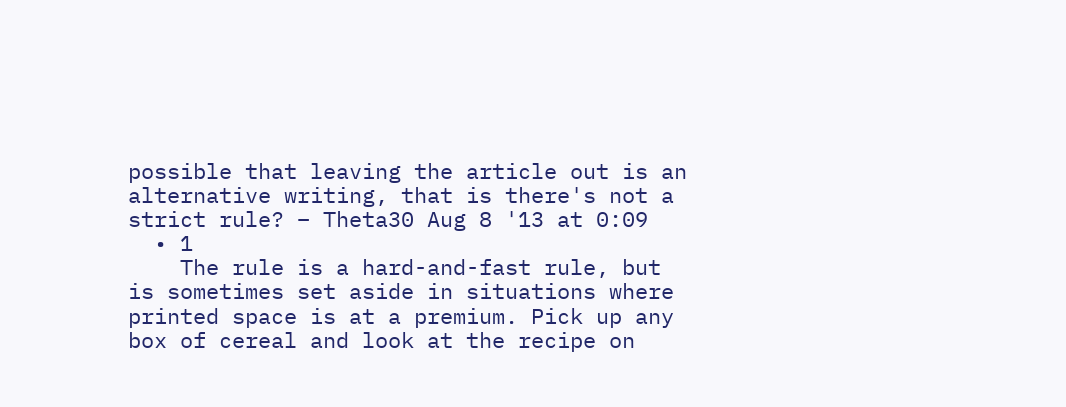possible that leaving the article out is an alternative writing, that is there's not a strict rule? – Theta30 Aug 8 '13 at 0:09
  • 1
    The rule is a hard-and-fast rule, but is sometimes set aside in situations where printed space is at a premium. Pick up any box of cereal and look at the recipe on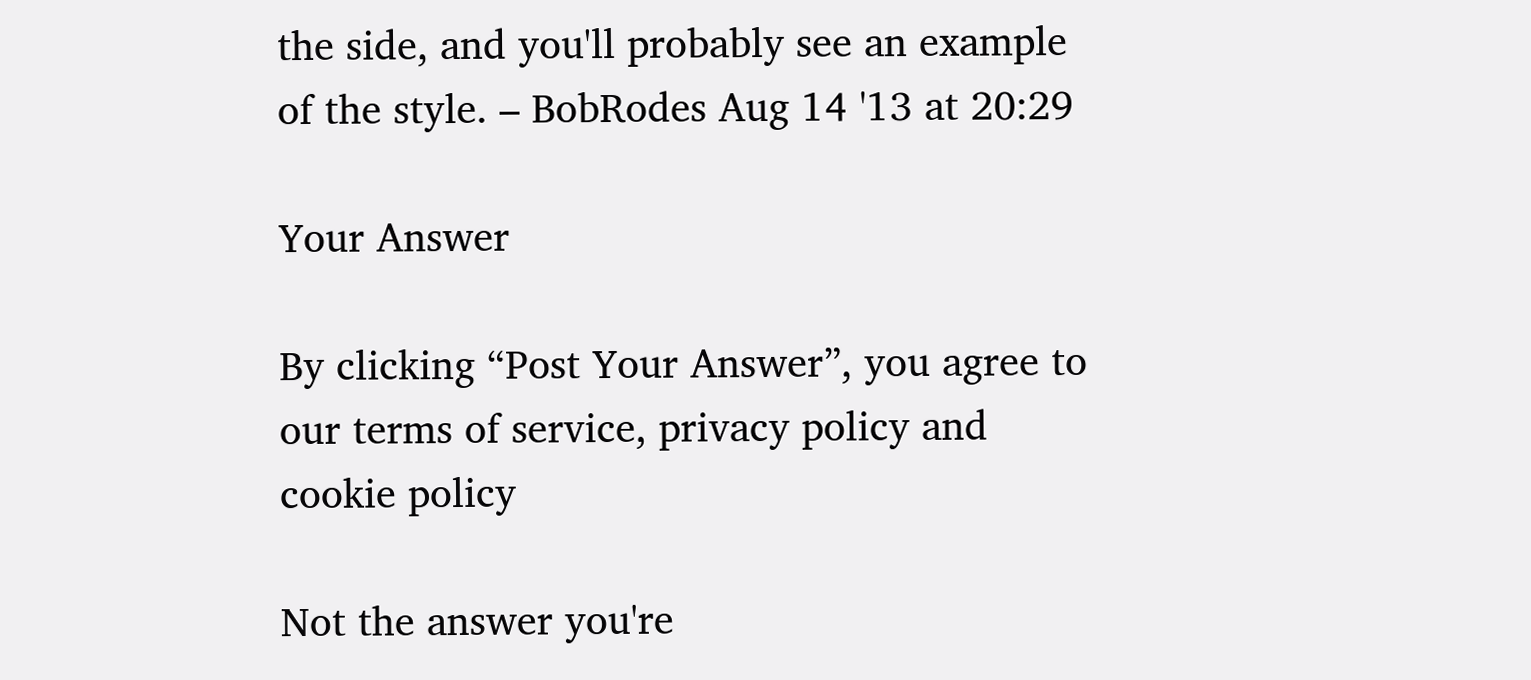the side, and you'll probably see an example of the style. – BobRodes Aug 14 '13 at 20:29

Your Answer

By clicking “Post Your Answer”, you agree to our terms of service, privacy policy and cookie policy

Not the answer you're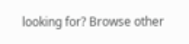looking for? Browse other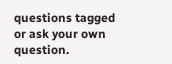questions tagged or ask your own question.